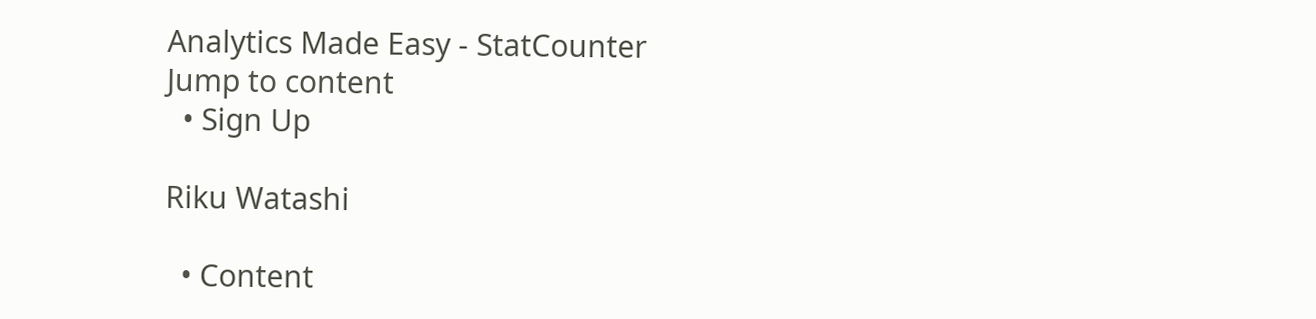Analytics Made Easy - StatCounter
Jump to content
  • Sign Up

Riku Watashi

  • Content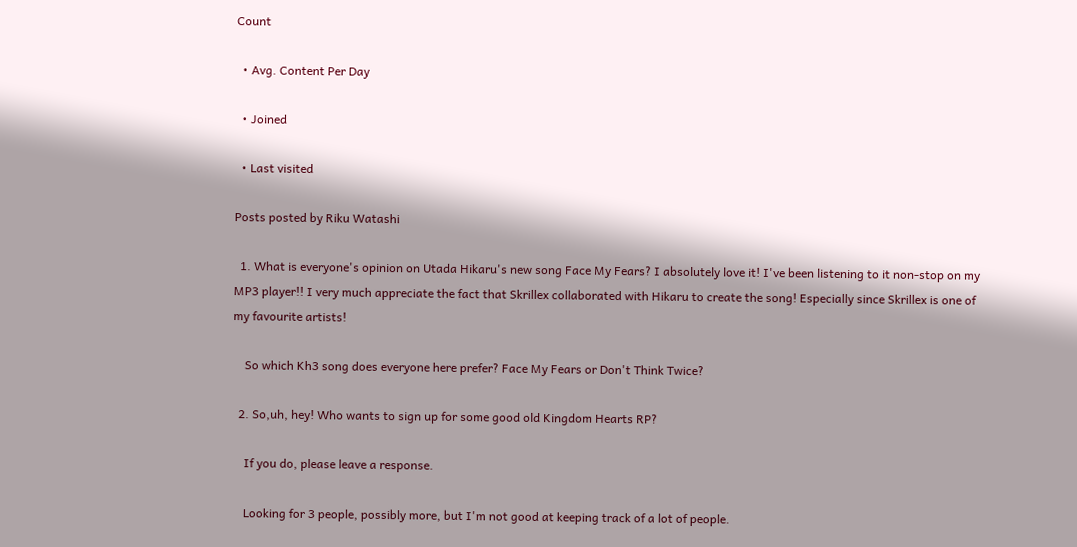Count

  • Avg. Content Per Day

  • Joined

  • Last visited

Posts posted by Riku Watashi

  1. What is everyone's opinion on Utada Hikaru's new song Face My Fears? I absolutely love it! I've been listening to it non-stop on my MP3 player!! I very much appreciate the fact that Skrillex collaborated with Hikaru to create the song! Especially since Skrillex is one of my favourite artists!

    So which Kh3 song does everyone here prefer? Face My Fears or Don't Think Twice?

  2. So,uh, hey! Who wants to sign up for some good old Kingdom Hearts RP?

    If you do, please leave a response.

    Looking for 3 people, possibly more, but I'm not good at keeping track of a lot of people.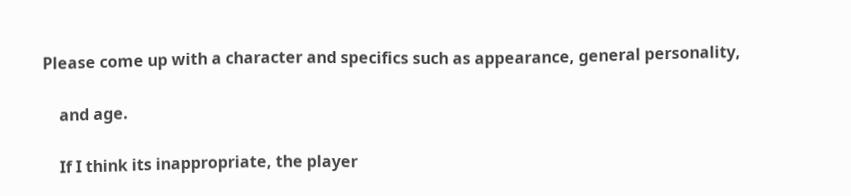Please come up with a character and specifics such as appearance, general personality,

    and age.

    If I think its inappropriate, the player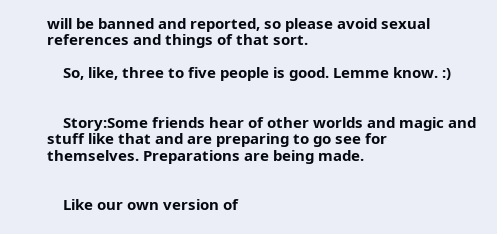will be banned and reported, so please avoid sexual references and things of that sort.

    So, like, three to five people is good. Lemme know. :)


    Story:Some friends hear of other worlds and magic and stuff like that and are preparing to go see for themselves. Preparations are being made.


    Like our own version of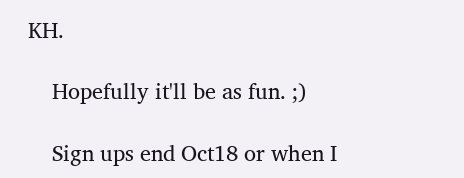KH.

    Hopefully it'll be as fun. ;)

    Sign ups end Oct18 or when I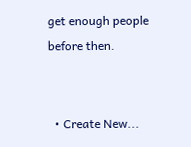get enough people before then.


  • Create New...